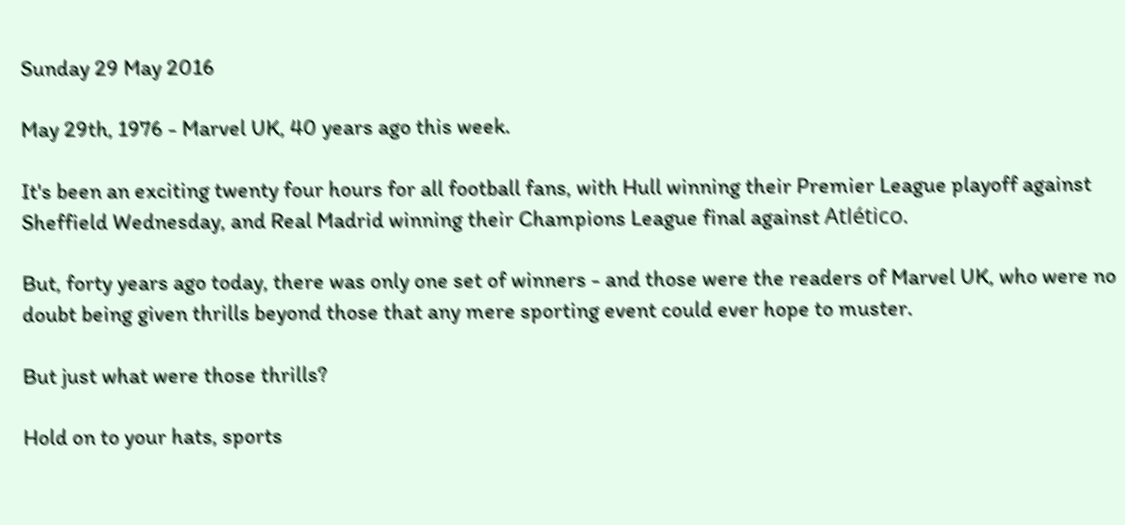Sunday 29 May 2016

May 29th, 1976 - Marvel UK, 40 years ago this week.

It's been an exciting twenty four hours for all football fans, with Hull winning their Premier League playoff against Sheffield Wednesday, and Real Madrid winning their Champions League final against Atlético.

But, forty years ago today, there was only one set of winners - and those were the readers of Marvel UK, who were no doubt being given thrills beyond those that any mere sporting event could ever hope to muster.

But just what were those thrills?

Hold on to your hats, sports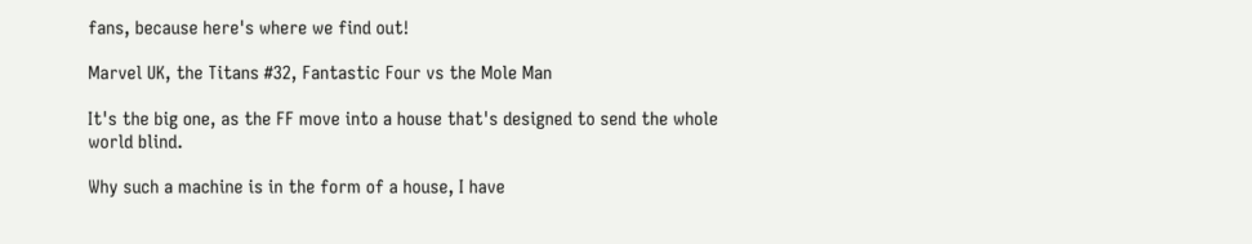fans, because here's where we find out!

Marvel UK, the Titans #32, Fantastic Four vs the Mole Man

It's the big one, as the FF move into a house that's designed to send the whole world blind.

Why such a machine is in the form of a house, I have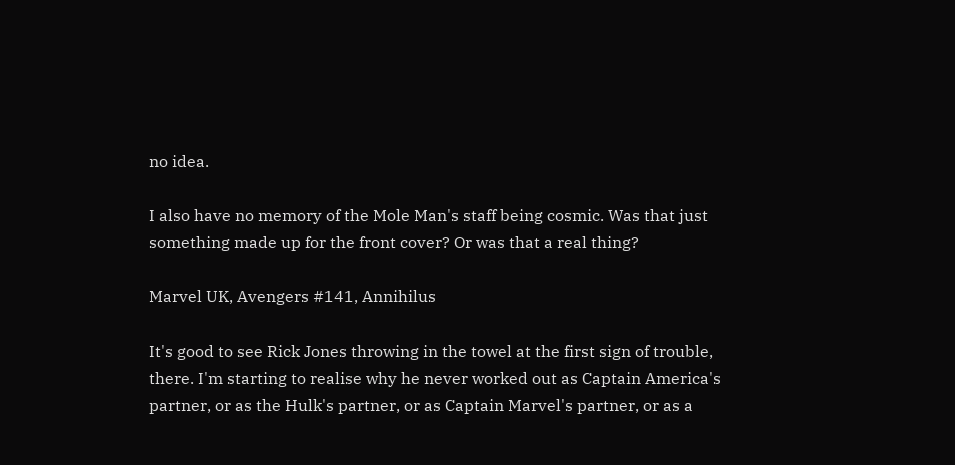no idea.

I also have no memory of the Mole Man's staff being cosmic. Was that just something made up for the front cover? Or was that a real thing?

Marvel UK, Avengers #141, Annihilus

It's good to see Rick Jones throwing in the towel at the first sign of trouble, there. I'm starting to realise why he never worked out as Captain America's partner, or as the Hulk's partner, or as Captain Marvel's partner, or as a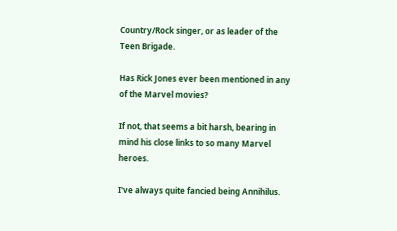Country/Rock singer, or as leader of the Teen Brigade.

Has Rick Jones ever been mentioned in any of the Marvel movies?

If not, that seems a bit harsh, bearing in mind his close links to so many Marvel heroes.

I've always quite fancied being Annihilus.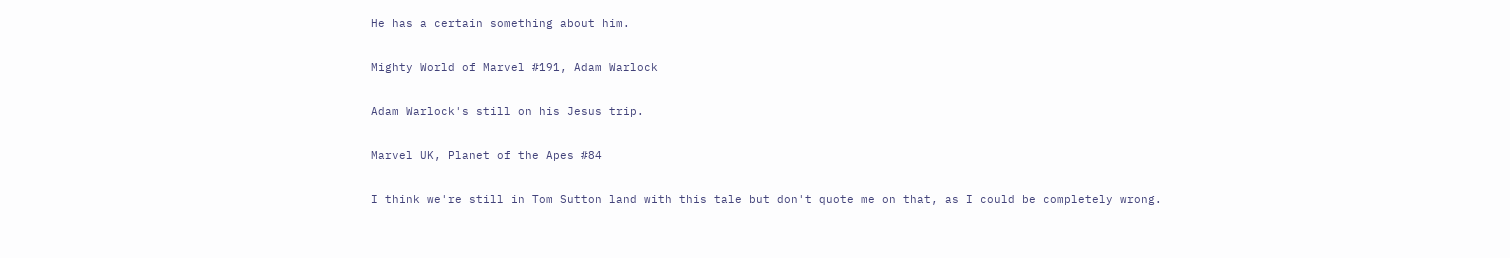He has a certain something about him.

Mighty World of Marvel #191, Adam Warlock

Adam Warlock's still on his Jesus trip.

Marvel UK, Planet of the Apes #84

I think we're still in Tom Sutton land with this tale but don't quote me on that, as I could be completely wrong.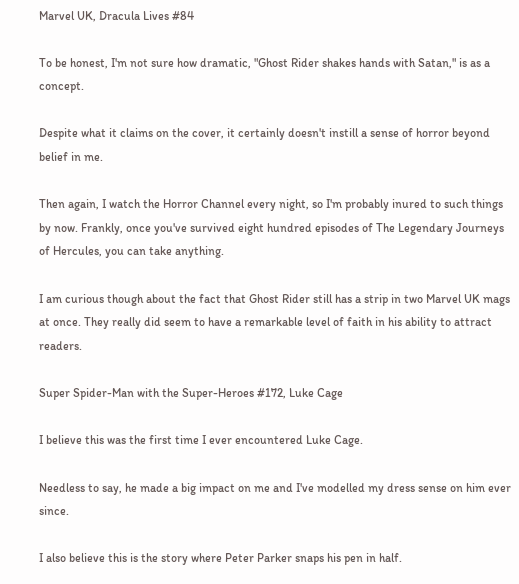Marvel UK, Dracula Lives #84

To be honest, I'm not sure how dramatic, "Ghost Rider shakes hands with Satan," is as a concept.

Despite what it claims on the cover, it certainly doesn't instill a sense of horror beyond belief in me.

Then again, I watch the Horror Channel every night, so I'm probably inured to such things by now. Frankly, once you've survived eight hundred episodes of The Legendary Journeys of Hercules, you can take anything.

I am curious though about the fact that Ghost Rider still has a strip in two Marvel UK mags at once. They really did seem to have a remarkable level of faith in his ability to attract readers.

Super Spider-Man with the Super-Heroes #172, Luke Cage

I believe this was the first time I ever encountered Luke Cage.

Needless to say, he made a big impact on me and I've modelled my dress sense on him ever since.

I also believe this is the story where Peter Parker snaps his pen in half.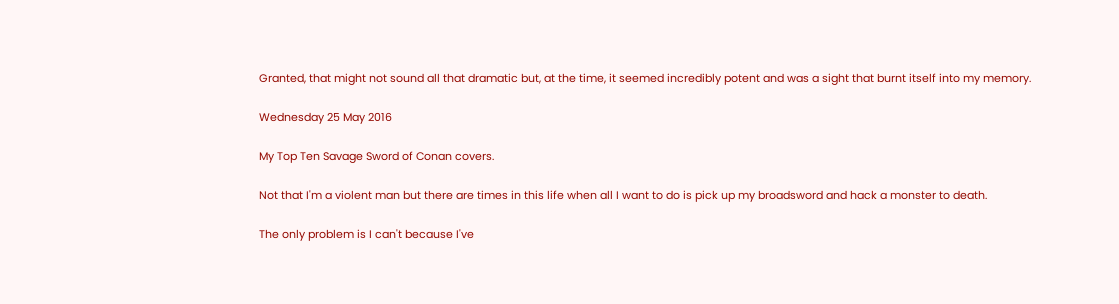Granted, that might not sound all that dramatic but, at the time, it seemed incredibly potent and was a sight that burnt itself into my memory.

Wednesday 25 May 2016

My Top Ten Savage Sword of Conan covers.

Not that I'm a violent man but there are times in this life when all I want to do is pick up my broadsword and hack a monster to death.

The only problem is I can't because I've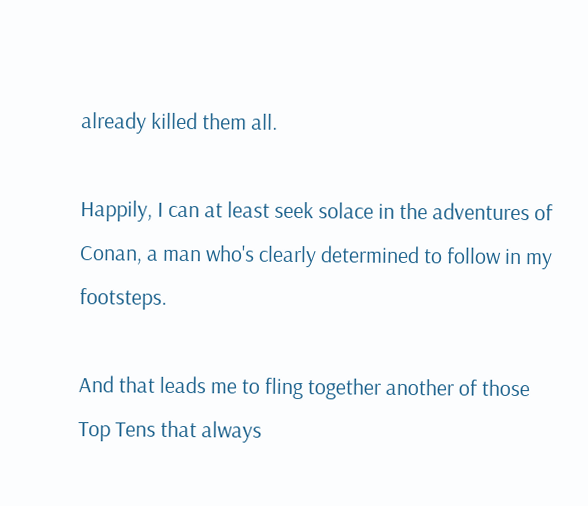already killed them all.

Happily, I can at least seek solace in the adventures of Conan, a man who's clearly determined to follow in my footsteps.

And that leads me to fling together another of those Top Tens that always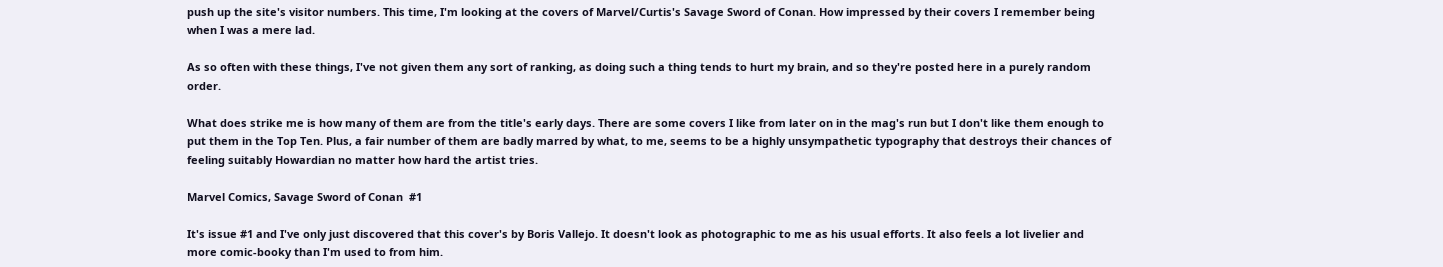push up the site's visitor numbers. This time, I'm looking at the covers of Marvel/Curtis's Savage Sword of Conan. How impressed by their covers I remember being when I was a mere lad.

As so often with these things, I've not given them any sort of ranking, as doing such a thing tends to hurt my brain, and so they're posted here in a purely random order.

What does strike me is how many of them are from the title's early days. There are some covers I like from later on in the mag's run but I don't like them enough to put them in the Top Ten. Plus, a fair number of them are badly marred by what, to me, seems to be a highly unsympathetic typography that destroys their chances of feeling suitably Howardian no matter how hard the artist tries.

Marvel Comics, Savage Sword of Conan  #1

It's issue #1 and I've only just discovered that this cover's by Boris Vallejo. It doesn't look as photographic to me as his usual efforts. It also feels a lot livelier and more comic-booky than I'm used to from him.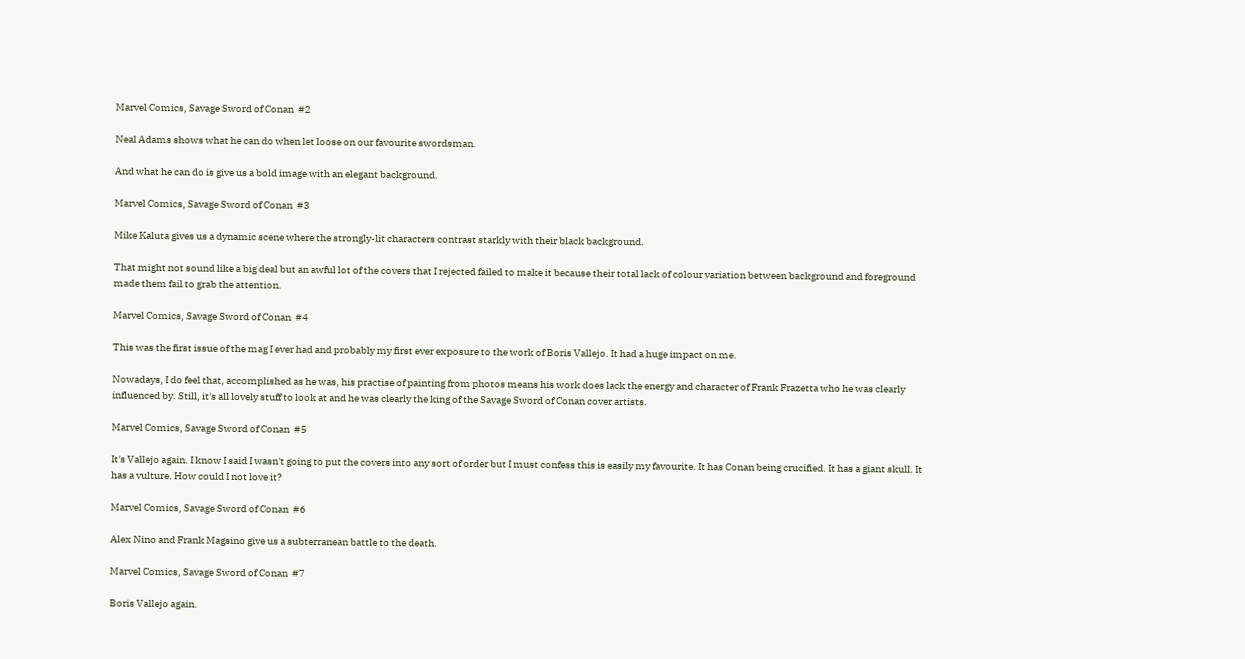Marvel Comics, Savage Sword of Conan  #2

Neal Adams shows what he can do when let loose on our favourite swordsman.

And what he can do is give us a bold image with an elegant background.

Marvel Comics, Savage Sword of Conan  #3

Mike Kaluta gives us a dynamic scene where the strongly-lit characters contrast starkly with their black background.

That might not sound like a big deal but an awful lot of the covers that I rejected failed to make it because their total lack of colour variation between background and foreground made them fail to grab the attention.

Marvel Comics, Savage Sword of Conan  #4

This was the first issue of the mag I ever had and probably my first ever exposure to the work of Boris Vallejo. It had a huge impact on me.

Nowadays, I do feel that, accomplished as he was, his practise of painting from photos means his work does lack the energy and character of Frank Frazetta who he was clearly influenced by. Still, it's all lovely stuff to look at and he was clearly the king of the Savage Sword of Conan cover artists.

Marvel Comics, Savage Sword of Conan  #5

It's Vallejo again. I know I said I wasn't going to put the covers into any sort of order but I must confess this is easily my favourite. It has Conan being crucified. It has a giant skull. It has a vulture. How could I not love it?

Marvel Comics, Savage Sword of Conan  #6

Alex Nino and Frank Magsino give us a subterranean battle to the death.

Marvel Comics, Savage Sword of Conan  #7

Boris Vallejo again.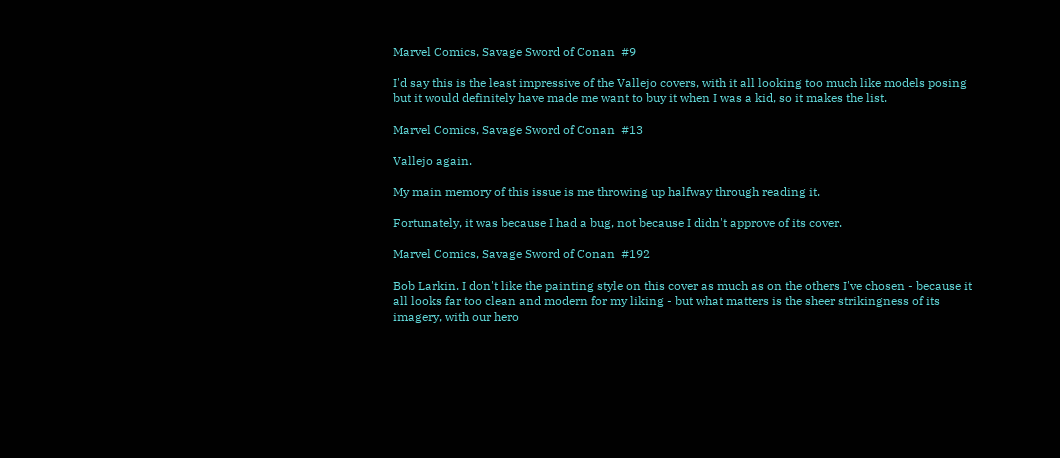Marvel Comics, Savage Sword of Conan  #9

I'd say this is the least impressive of the Vallejo covers, with it all looking too much like models posing but it would definitely have made me want to buy it when I was a kid, so it makes the list.

Marvel Comics, Savage Sword of Conan  #13

Vallejo again.

My main memory of this issue is me throwing up halfway through reading it.

Fortunately, it was because I had a bug, not because I didn't approve of its cover.

Marvel Comics, Savage Sword of Conan  #192

Bob Larkin. I don't like the painting style on this cover as much as on the others I've chosen - because it all looks far too clean and modern for my liking - but what matters is the sheer strikingness of its imagery, with our hero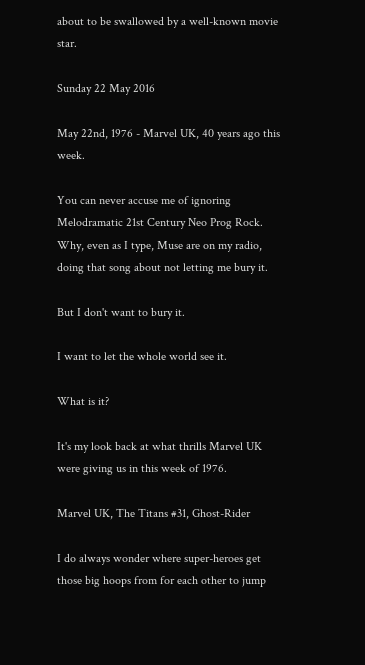about to be swallowed by a well-known movie star.

Sunday 22 May 2016

May 22nd, 1976 - Marvel UK, 40 years ago this week.

You can never accuse me of ignoring Melodramatic 21st Century Neo Prog Rock. Why, even as I type, Muse are on my radio, doing that song about not letting me bury it.

But I don't want to bury it.

I want to let the whole world see it.

What is it?

It's my look back at what thrills Marvel UK were giving us in this week of 1976.

Marvel UK, The Titans #31, Ghost-Rider

I do always wonder where super-heroes get those big hoops from for each other to jump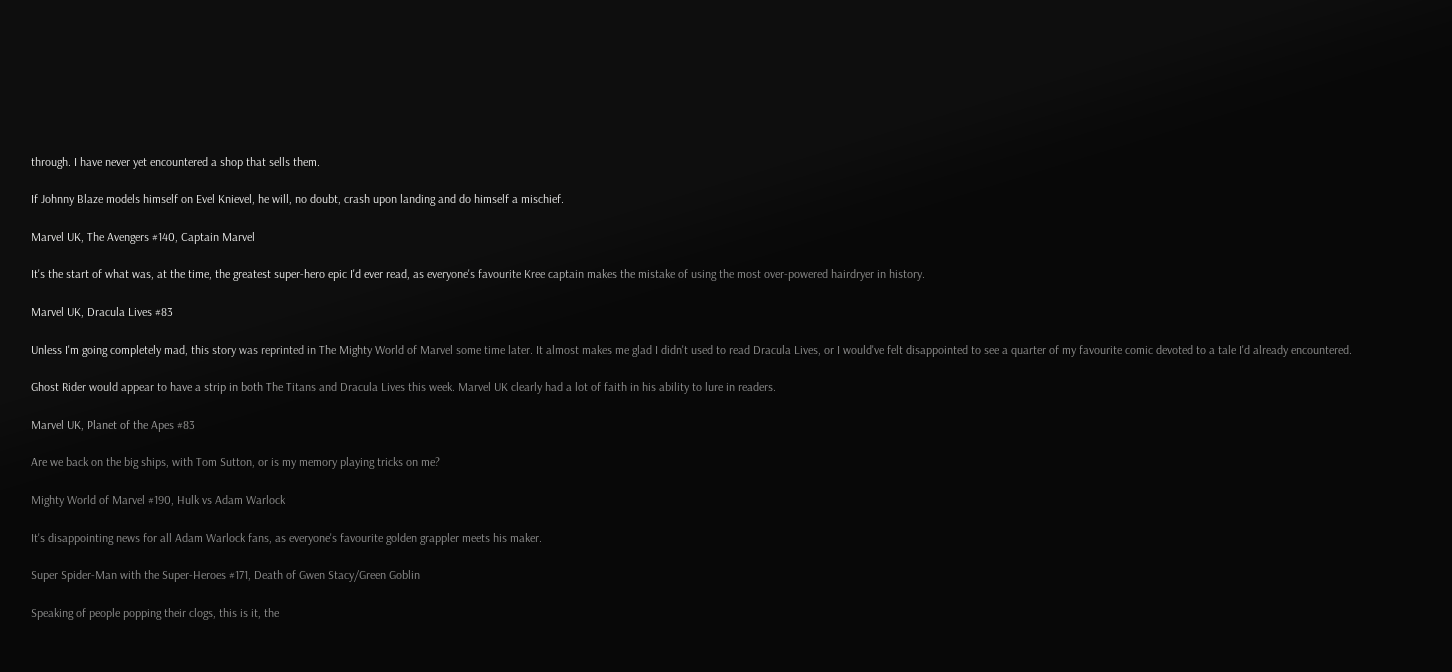through. I have never yet encountered a shop that sells them.

If Johnny Blaze models himself on Evel Knievel, he will, no doubt, crash upon landing and do himself a mischief.

Marvel UK, The Avengers #140, Captain Marvel

It's the start of what was, at the time, the greatest super-hero epic I'd ever read, as everyone's favourite Kree captain makes the mistake of using the most over-powered hairdryer in history.

Marvel UK, Dracula Lives #83

Unless I'm going completely mad, this story was reprinted in The Mighty World of Marvel some time later. It almost makes me glad I didn't used to read Dracula Lives, or I would've felt disappointed to see a quarter of my favourite comic devoted to a tale I'd already encountered.

Ghost Rider would appear to have a strip in both The Titans and Dracula Lives this week. Marvel UK clearly had a lot of faith in his ability to lure in readers.

Marvel UK, Planet of the Apes #83

Are we back on the big ships, with Tom Sutton, or is my memory playing tricks on me?

Mighty World of Marvel #190, Hulk vs Adam Warlock

It's disappointing news for all Adam Warlock fans, as everyone's favourite golden grappler meets his maker.

Super Spider-Man with the Super-Heroes #171, Death of Gwen Stacy/Green Goblin

Speaking of people popping their clogs, this is it, the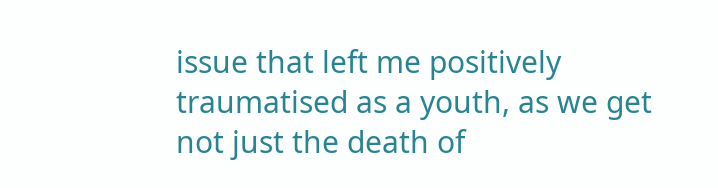issue that left me positively traumatised as a youth, as we get not just the death of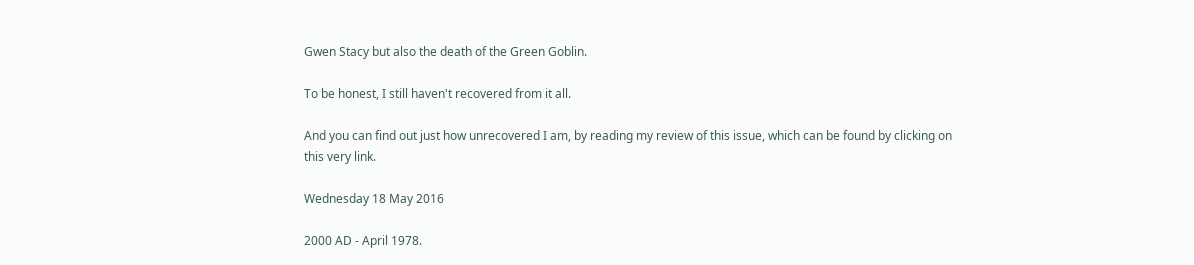Gwen Stacy but also the death of the Green Goblin.

To be honest, I still haven't recovered from it all.

And you can find out just how unrecovered I am, by reading my review of this issue, which can be found by clicking on this very link.

Wednesday 18 May 2016

2000 AD - April 1978.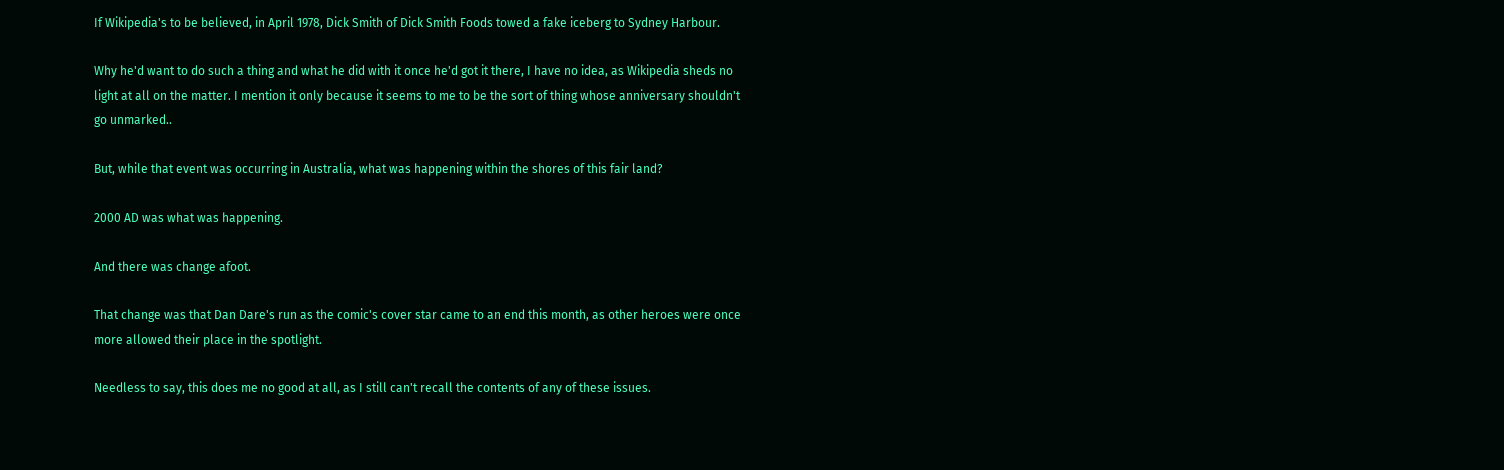If Wikipedia's to be believed, in April 1978, Dick Smith of Dick Smith Foods towed a fake iceberg to Sydney Harbour.

Why he'd want to do such a thing and what he did with it once he'd got it there, I have no idea, as Wikipedia sheds no light at all on the matter. I mention it only because it seems to me to be the sort of thing whose anniversary shouldn't go unmarked..

But, while that event was occurring in Australia, what was happening within the shores of this fair land?

2000 AD was what was happening.

And there was change afoot.

That change was that Dan Dare's run as the comic's cover star came to an end this month, as other heroes were once more allowed their place in the spotlight.

Needless to say, this does me no good at all, as I still can't recall the contents of any of these issues.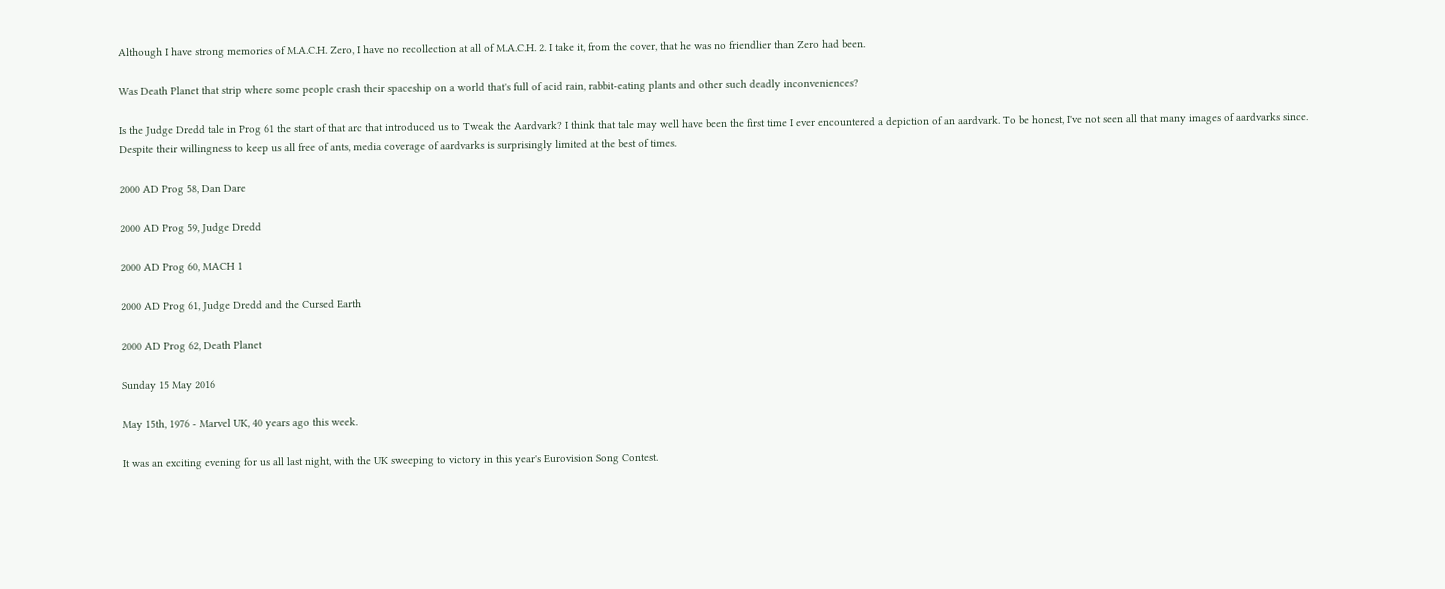Although I have strong memories of M.A.C.H. Zero, I have no recollection at all of M.A.C.H. 2. I take it, from the cover, that he was no friendlier than Zero had been.

Was Death Planet that strip where some people crash their spaceship on a world that's full of acid rain, rabbit-eating plants and other such deadly inconveniences?

Is the Judge Dredd tale in Prog 61 the start of that arc that introduced us to Tweak the Aardvark? I think that tale may well have been the first time I ever encountered a depiction of an aardvark. To be honest, I've not seen all that many images of aardvarks since. Despite their willingness to keep us all free of ants, media coverage of aardvarks is surprisingly limited at the best of times.

2000 AD Prog 58, Dan Dare

2000 AD Prog 59, Judge Dredd

2000 AD Prog 60, MACH 1

2000 AD Prog 61, Judge Dredd and the Cursed Earth

2000 AD Prog 62, Death Planet

Sunday 15 May 2016

May 15th, 1976 - Marvel UK, 40 years ago this week.

It was an exciting evening for us all last night, with the UK sweeping to victory in this year's Eurovision Song Contest.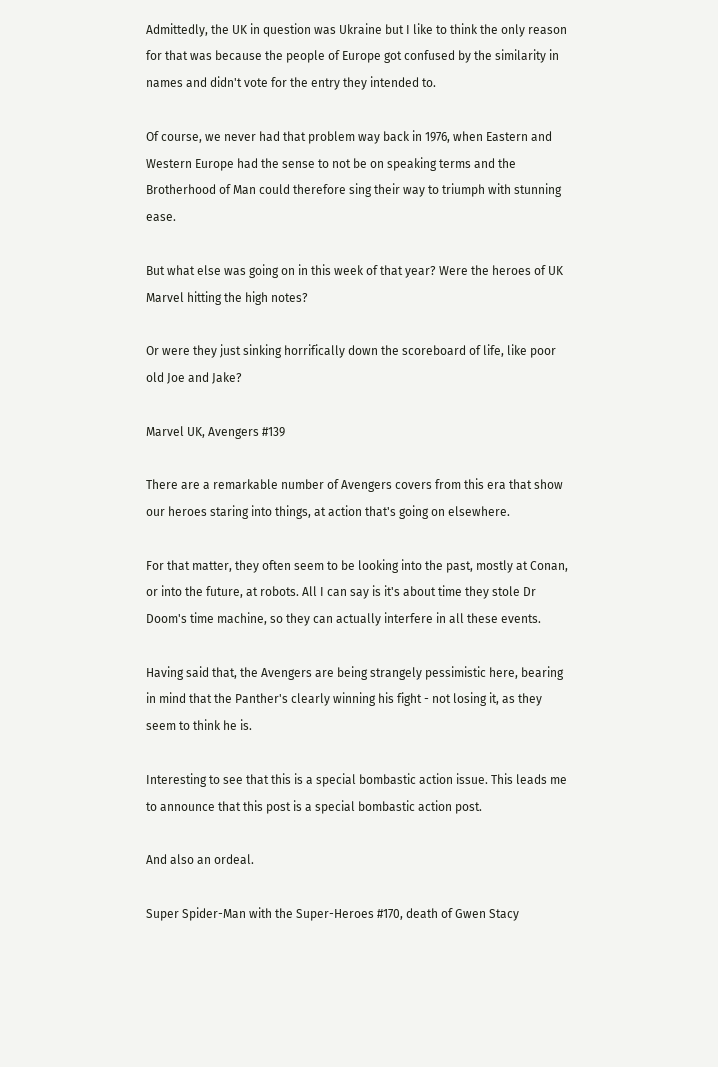Admittedly, the UK in question was Ukraine but I like to think the only reason for that was because the people of Europe got confused by the similarity in names and didn't vote for the entry they intended to.

Of course, we never had that problem way back in 1976, when Eastern and Western Europe had the sense to not be on speaking terms and the Brotherhood of Man could therefore sing their way to triumph with stunning ease.

But what else was going on in this week of that year? Were the heroes of UK Marvel hitting the high notes?

Or were they just sinking horrifically down the scoreboard of life, like poor old Joe and Jake?

Marvel UK, Avengers #139

There are a remarkable number of Avengers covers from this era that show our heroes staring into things, at action that's going on elsewhere.

For that matter, they often seem to be looking into the past, mostly at Conan, or into the future, at robots. All I can say is it's about time they stole Dr Doom's time machine, so they can actually interfere in all these events.

Having said that, the Avengers are being strangely pessimistic here, bearing in mind that the Panther's clearly winning his fight - not losing it, as they seem to think he is.

Interesting to see that this is a special bombastic action issue. This leads me to announce that this post is a special bombastic action post.

And also an ordeal.

Super Spider-Man with the Super-Heroes #170, death of Gwen Stacy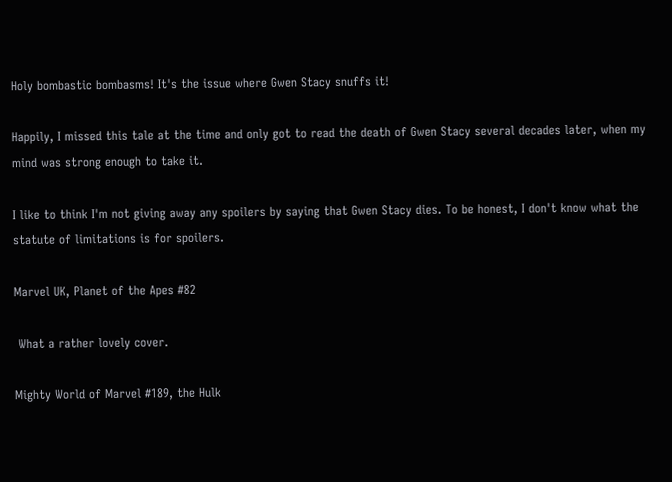Holy bombastic bombasms! It's the issue where Gwen Stacy snuffs it!

Happily, I missed this tale at the time and only got to read the death of Gwen Stacy several decades later, when my mind was strong enough to take it.

I like to think I'm not giving away any spoilers by saying that Gwen Stacy dies. To be honest, I don't know what the statute of limitations is for spoilers.

Marvel UK, Planet of the Apes #82

 What a rather lovely cover.

Mighty World of Marvel #189, the Hulk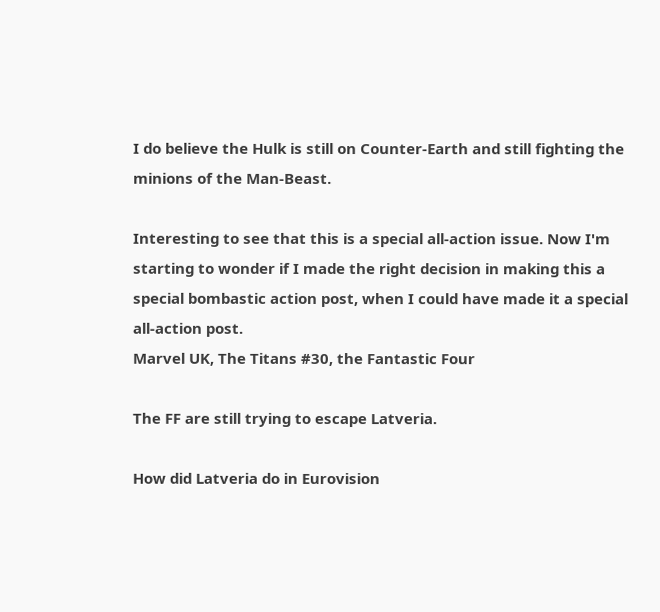I do believe the Hulk is still on Counter-Earth and still fighting the minions of the Man-Beast.

Interesting to see that this is a special all-action issue. Now I'm starting to wonder if I made the right decision in making this a special bombastic action post, when I could have made it a special all-action post.
Marvel UK, The Titans #30, the Fantastic Four

The FF are still trying to escape Latveria.

How did Latveria do in Eurovision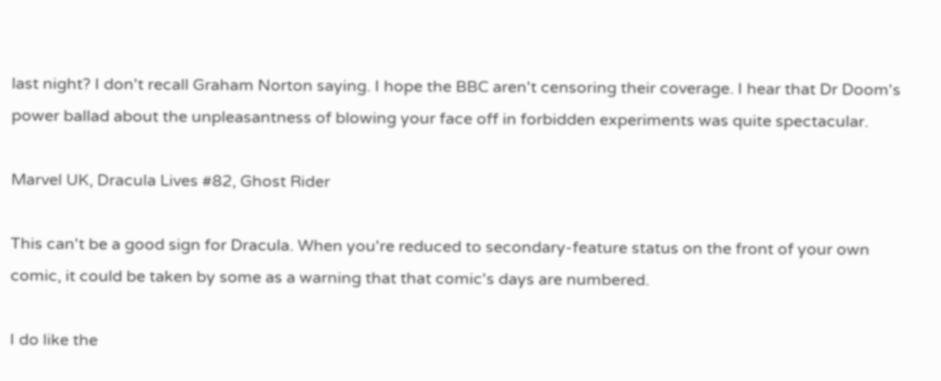last night? I don't recall Graham Norton saying. I hope the BBC aren't censoring their coverage. I hear that Dr Doom's power ballad about the unpleasantness of blowing your face off in forbidden experiments was quite spectacular.

Marvel UK, Dracula Lives #82, Ghost Rider

This can't be a good sign for Dracula. When you're reduced to secondary-feature status on the front of your own comic, it could be taken by some as a warning that that comic's days are numbered.

I do like the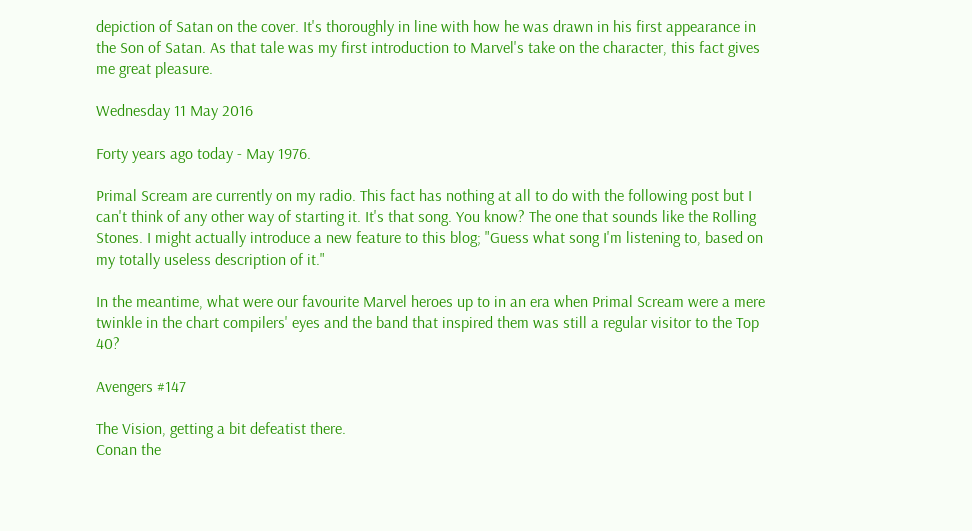depiction of Satan on the cover. It's thoroughly in line with how he was drawn in his first appearance in the Son of Satan. As that tale was my first introduction to Marvel's take on the character, this fact gives me great pleasure.

Wednesday 11 May 2016

Forty years ago today - May 1976.

Primal Scream are currently on my radio. This fact has nothing at all to do with the following post but I can't think of any other way of starting it. It's that song. You know? The one that sounds like the Rolling Stones. I might actually introduce a new feature to this blog; "Guess what song I'm listening to, based on my totally useless description of it."

In the meantime, what were our favourite Marvel heroes up to in an era when Primal Scream were a mere twinkle in the chart compilers' eyes and the band that inspired them was still a regular visitor to the Top 40?

Avengers #147

The Vision, getting a bit defeatist there.
Conan the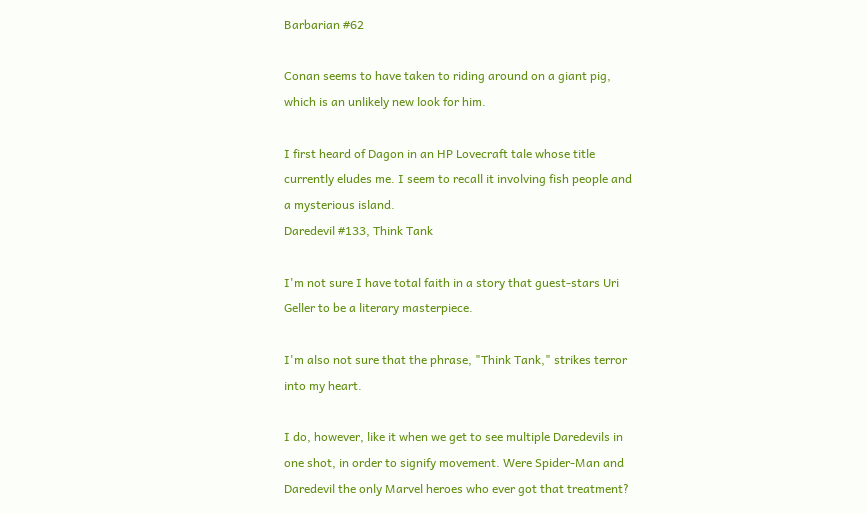Barbarian #62

Conan seems to have taken to riding around on a giant pig, which is an unlikely new look for him.

I first heard of Dagon in an HP Lovecraft tale whose title currently eludes me. I seem to recall it involving fish people and a mysterious island.
Daredevil #133, Think Tank

I'm not sure I have total faith in a story that guest-stars Uri Geller to be a literary masterpiece.

I'm also not sure that the phrase, "Think Tank," strikes terror into my heart.

I do, however, like it when we get to see multiple Daredevils in one shot, in order to signify movement. Were Spider-Man and Daredevil the only Marvel heroes who ever got that treatment?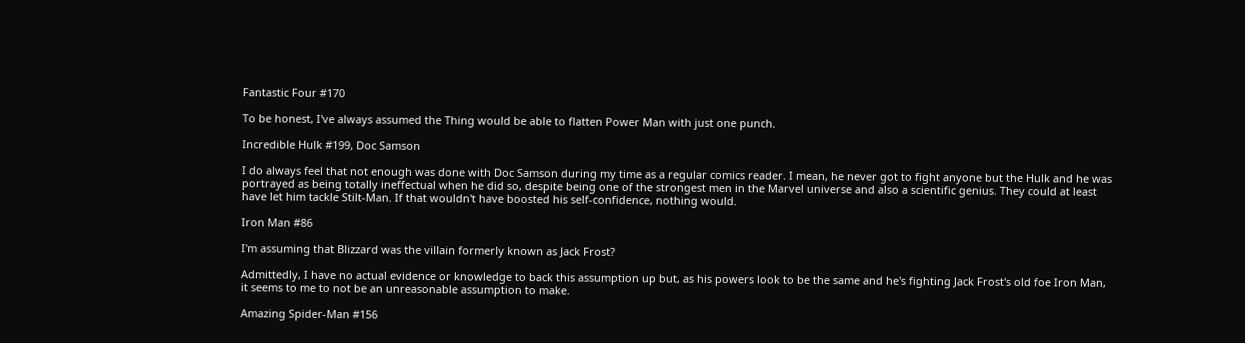Fantastic Four #170

To be honest, I've always assumed the Thing would be able to flatten Power Man with just one punch.

Incredible Hulk #199, Doc Samson

I do always feel that not enough was done with Doc Samson during my time as a regular comics reader. I mean, he never got to fight anyone but the Hulk and he was portrayed as being totally ineffectual when he did so, despite being one of the strongest men in the Marvel universe and also a scientific genius. They could at least have let him tackle Stilt-Man. If that wouldn't have boosted his self-confidence, nothing would.

Iron Man #86

I'm assuming that Blizzard was the villain formerly known as Jack Frost?

Admittedly, I have no actual evidence or knowledge to back this assumption up but, as his powers look to be the same and he's fighting Jack Frost's old foe Iron Man, it seems to me to not be an unreasonable assumption to make.

Amazing Spider-Man #156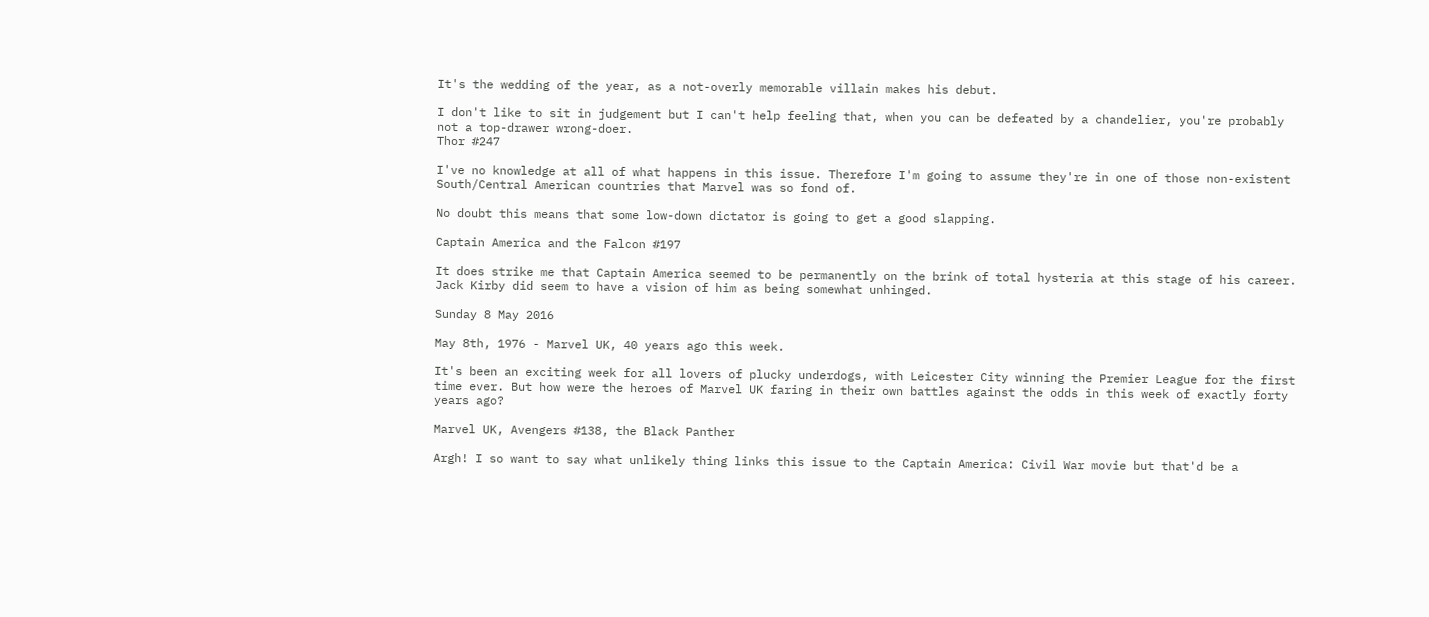It's the wedding of the year, as a not-overly memorable villain makes his debut.

I don't like to sit in judgement but I can't help feeling that, when you can be defeated by a chandelier, you're probably not a top-drawer wrong-doer.
Thor #247

I've no knowledge at all of what happens in this issue. Therefore I'm going to assume they're in one of those non-existent South/Central American countries that Marvel was so fond of.

No doubt this means that some low-down dictator is going to get a good slapping.

Captain America and the Falcon #197

It does strike me that Captain America seemed to be permanently on the brink of total hysteria at this stage of his career. Jack Kirby did seem to have a vision of him as being somewhat unhinged.

Sunday 8 May 2016

May 8th, 1976 - Marvel UK, 40 years ago this week.

It's been an exciting week for all lovers of plucky underdogs, with Leicester City winning the Premier League for the first time ever. But how were the heroes of Marvel UK faring in their own battles against the odds in this week of exactly forty years ago?

Marvel UK, Avengers #138, the Black Panther

Argh! I so want to say what unlikely thing links this issue to the Captain America: Civil War movie but that'd be a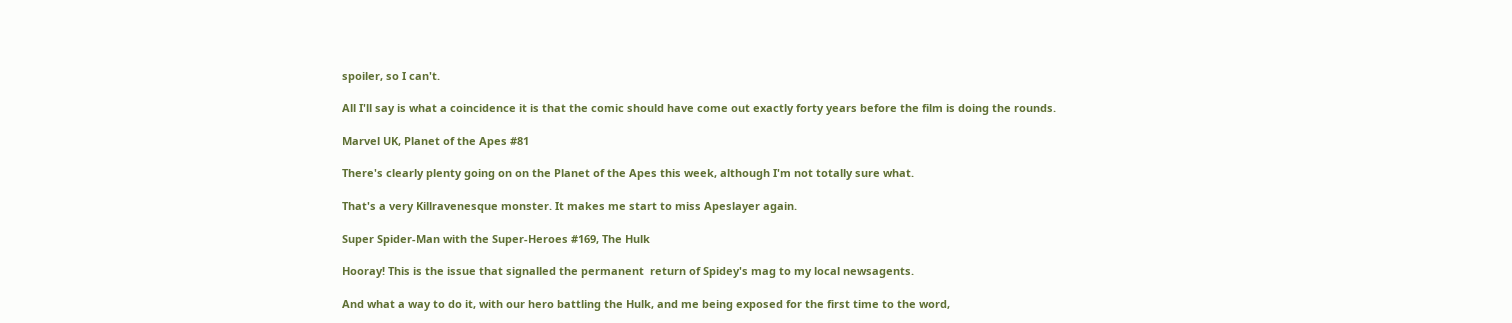spoiler, so I can't.

All I'll say is what a coincidence it is that the comic should have come out exactly forty years before the film is doing the rounds.

Marvel UK, Planet of the Apes #81

There's clearly plenty going on on the Planet of the Apes this week, although I'm not totally sure what.

That's a very Killravenesque monster. It makes me start to miss Apeslayer again.

Super Spider-Man with the Super-Heroes #169, The Hulk

Hooray! This is the issue that signalled the permanent  return of Spidey's mag to my local newsagents.

And what a way to do it, with our hero battling the Hulk, and me being exposed for the first time to the word,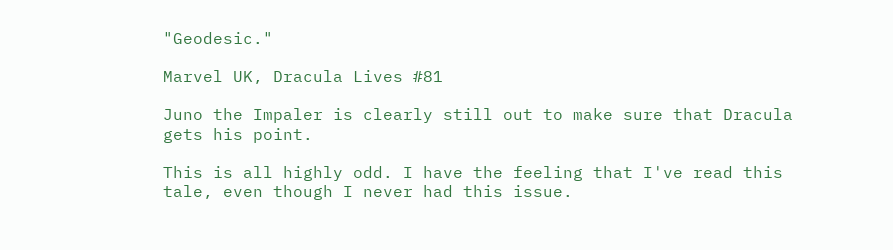"Geodesic."

Marvel UK, Dracula Lives #81

Juno the Impaler is clearly still out to make sure that Dracula gets his point.

This is all highly odd. I have the feeling that I've read this tale, even though I never had this issue.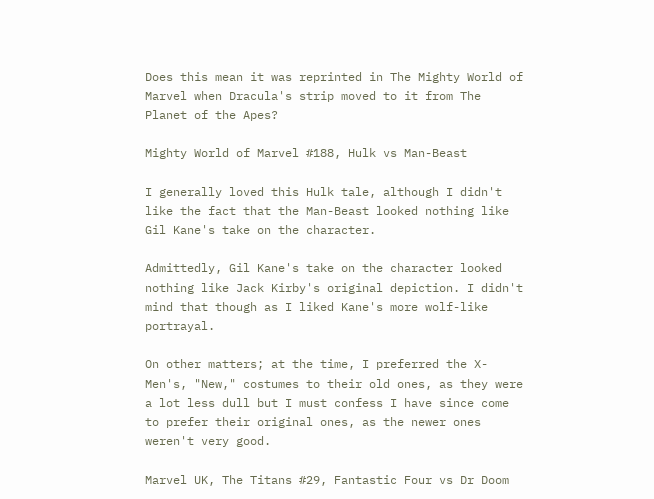Does this mean it was reprinted in The Mighty World of Marvel when Dracula's strip moved to it from The Planet of the Apes?

Mighty World of Marvel #188, Hulk vs Man-Beast

I generally loved this Hulk tale, although I didn't like the fact that the Man-Beast looked nothing like Gil Kane's take on the character.

Admittedly, Gil Kane's take on the character looked nothing like Jack Kirby's original depiction. I didn't mind that though as I liked Kane's more wolf-like portrayal.

On other matters; at the time, I preferred the X-Men's, "New," costumes to their old ones, as they were a lot less dull but I must confess I have since come to prefer their original ones, as the newer ones weren't very good.

Marvel UK, The Titans #29, Fantastic Four vs Dr Doom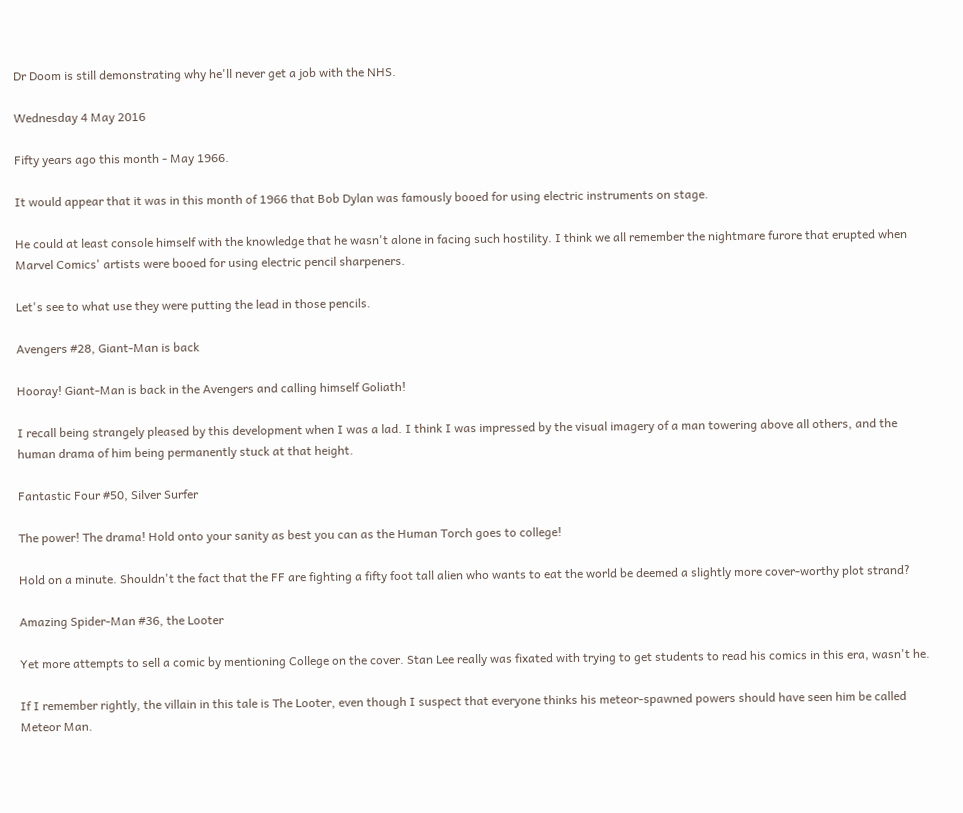Dr Doom is still demonstrating why he'll never get a job with the NHS.

Wednesday 4 May 2016

Fifty years ago this month - May 1966.

It would appear that it was in this month of 1966 that Bob Dylan was famously booed for using electric instruments on stage.

He could at least console himself with the knowledge that he wasn't alone in facing such hostility. I think we all remember the nightmare furore that erupted when Marvel Comics' artists were booed for using electric pencil sharpeners.

Let's see to what use they were putting the lead in those pencils.

Avengers #28, Giant-Man is back

Hooray! Giant-Man is back in the Avengers and calling himself Goliath!

I recall being strangely pleased by this development when I was a lad. I think I was impressed by the visual imagery of a man towering above all others, and the human drama of him being permanently stuck at that height.

Fantastic Four #50, Silver Surfer

The power! The drama! Hold onto your sanity as best you can as the Human Torch goes to college!

Hold on a minute. Shouldn't the fact that the FF are fighting a fifty foot tall alien who wants to eat the world be deemed a slightly more cover-worthy plot strand?

Amazing Spider-Man #36, the Looter

Yet more attempts to sell a comic by mentioning College on the cover. Stan Lee really was fixated with trying to get students to read his comics in this era, wasn't he.

If I remember rightly, the villain in this tale is The Looter, even though I suspect that everyone thinks his meteor-spawned powers should have seen him be called Meteor Man.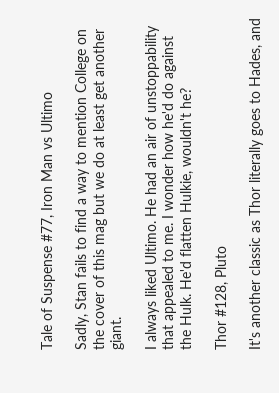Tale of Suspense #77, Iron Man vs Ultimo

Sadly, Stan fails to find a way to mention College on the cover of this mag but we do at least get another giant.

I always liked Ultimo. He had an air of unstoppability that appealed to me. I wonder how he'd do against the Hulk. He'd flatten Hulkie, wouldn't he?

Thor #128, Pluto

It's another classic as Thor literally goes to Hades, and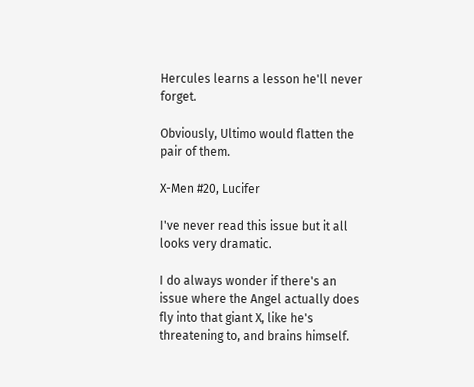Hercules learns a lesson he'll never forget.

Obviously, Ultimo would flatten the pair of them.

X-Men #20, Lucifer

I've never read this issue but it all looks very dramatic.

I do always wonder if there's an issue where the Angel actually does fly into that giant X, like he's threatening to, and brains himself.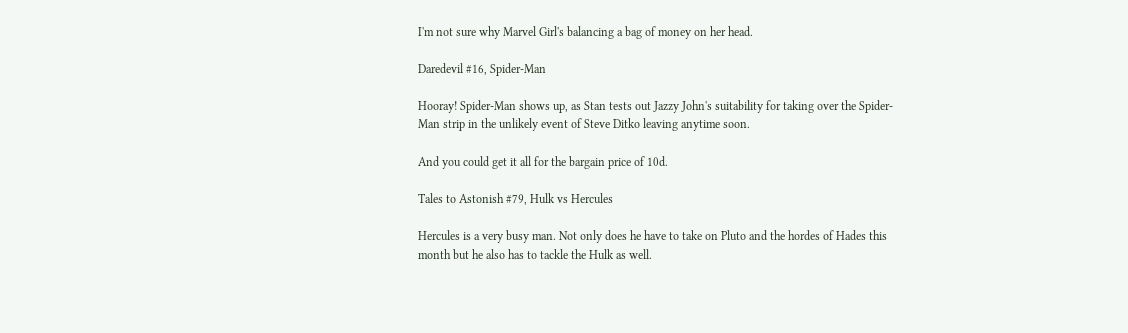I'm not sure why Marvel Girl's balancing a bag of money on her head.

Daredevil #16, Spider-Man

Hooray! Spider-Man shows up, as Stan tests out Jazzy John's suitability for taking over the Spider-Man strip in the unlikely event of Steve Ditko leaving anytime soon.

And you could get it all for the bargain price of 10d.

Tales to Astonish #79, Hulk vs Hercules

Hercules is a very busy man. Not only does he have to take on Pluto and the hordes of Hades this month but he also has to tackle the Hulk as well.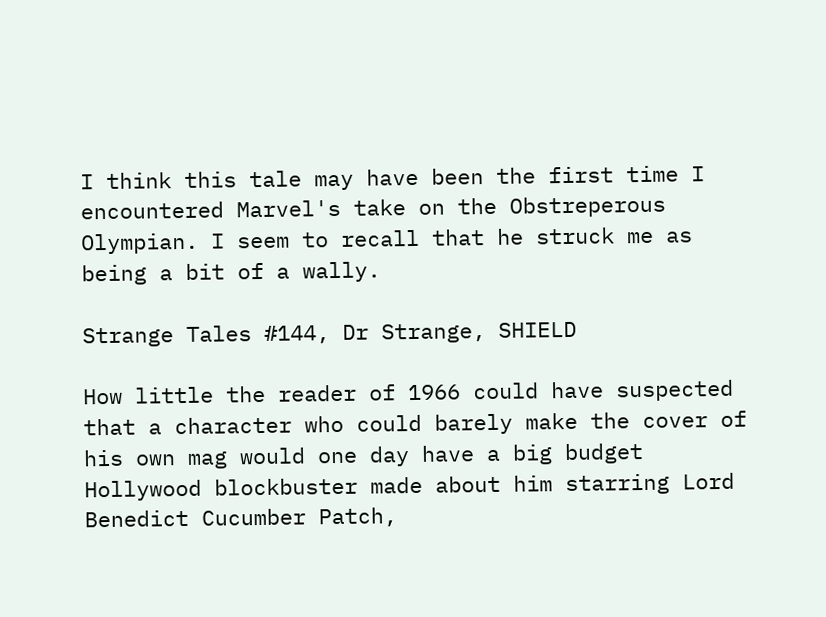I think this tale may have been the first time I encountered Marvel's take on the Obstreperous Olympian. I seem to recall that he struck me as being a bit of a wally.

Strange Tales #144, Dr Strange, SHIELD

How little the reader of 1966 could have suspected that a character who could barely make the cover of his own mag would one day have a big budget Hollywood blockbuster made about him starring Lord Benedict Cucumber Patch,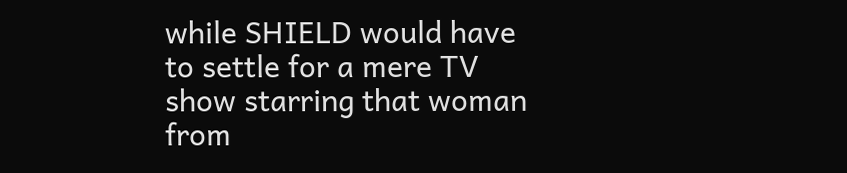while SHIELD would have to settle for a mere TV show starring that woman from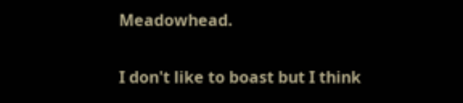Meadowhead.

I don't like to boast but I think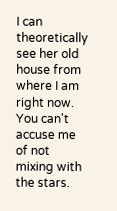I can theoretically see her old house from where I am right now. You can't accuse me of not mixing with the stars.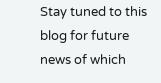Stay tuned to this blog for future news of which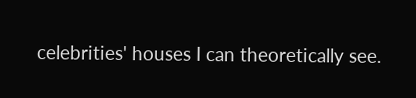celebrities' houses I can theoretically see.